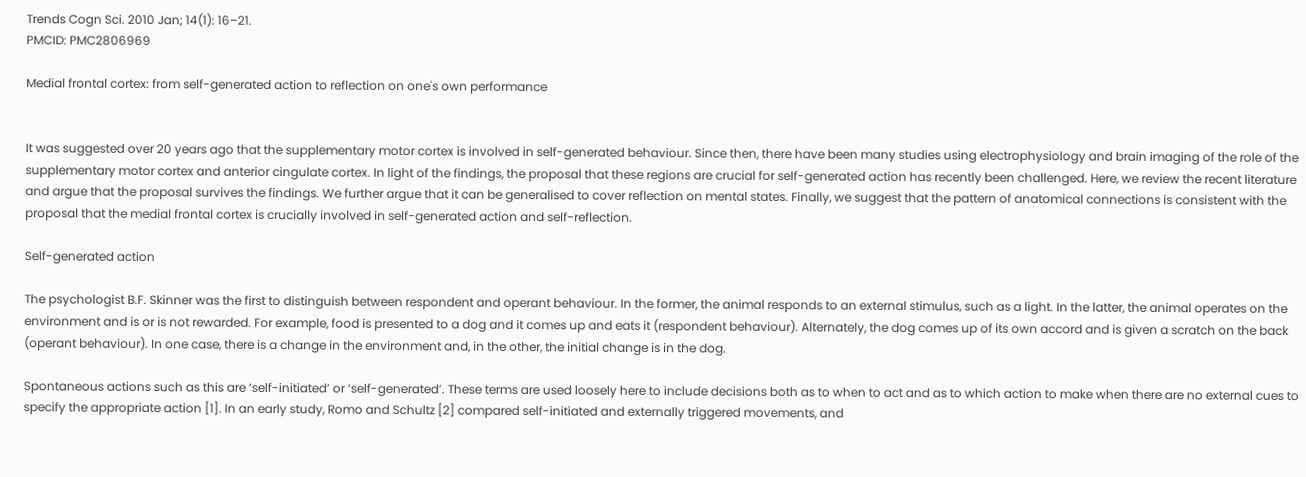Trends Cogn Sci. 2010 Jan; 14(1): 16–21.
PMCID: PMC2806969

Medial frontal cortex: from self-generated action to reflection on one's own performance


It was suggested over 20 years ago that the supplementary motor cortex is involved in self-generated behaviour. Since then, there have been many studies using electrophysiology and brain imaging of the role of the supplementary motor cortex and anterior cingulate cortex. In light of the findings, the proposal that these regions are crucial for self-generated action has recently been challenged. Here, we review the recent literature and argue that the proposal survives the findings. We further argue that it can be generalised to cover reflection on mental states. Finally, we suggest that the pattern of anatomical connections is consistent with the proposal that the medial frontal cortex is crucially involved in self-generated action and self-reflection.

Self-generated action

The psychologist B.F. Skinner was the first to distinguish between respondent and operant behaviour. In the former, the animal responds to an external stimulus, such as a light. In the latter, the animal operates on the environment and is or is not rewarded. For example, food is presented to a dog and it comes up and eats it (respondent behaviour). Alternately, the dog comes up of its own accord and is given a scratch on the back (operant behaviour). In one case, there is a change in the environment and, in the other, the initial change is in the dog.

Spontaneous actions such as this are ‘self-initiated’ or ‘self-generated’. These terms are used loosely here to include decisions both as to when to act and as to which action to make when there are no external cues to specify the appropriate action [1]. In an early study, Romo and Schultz [2] compared self-initiated and externally triggered movements, and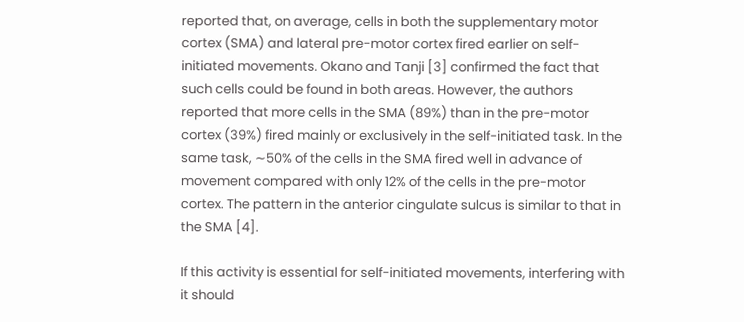reported that, on average, cells in both the supplementary motor cortex (SMA) and lateral pre-motor cortex fired earlier on self-initiated movements. Okano and Tanji [3] confirmed the fact that such cells could be found in both areas. However, the authors reported that more cells in the SMA (89%) than in the pre-motor cortex (39%) fired mainly or exclusively in the self-initiated task. In the same task, ∼50% of the cells in the SMA fired well in advance of movement compared with only 12% of the cells in the pre-motor cortex. The pattern in the anterior cingulate sulcus is similar to that in the SMA [4].

If this activity is essential for self-initiated movements, interfering with it should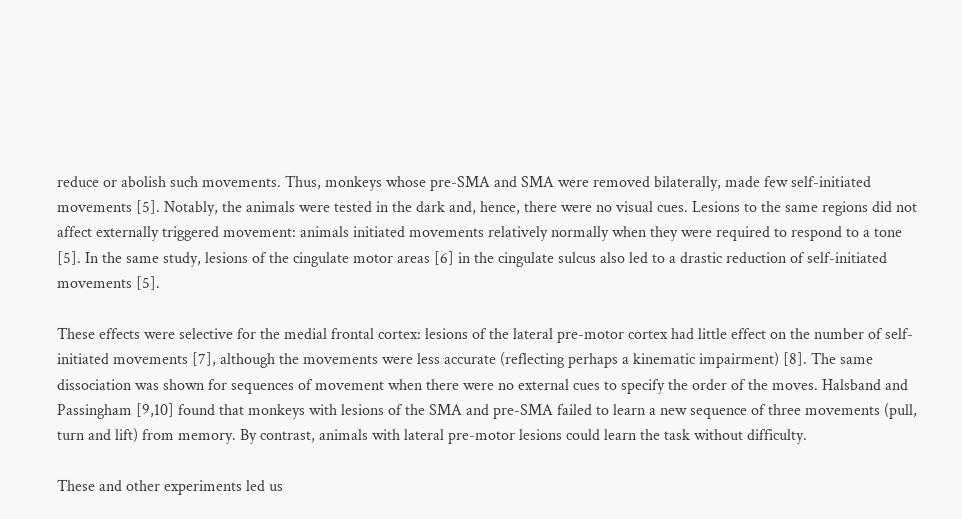reduce or abolish such movements. Thus, monkeys whose pre-SMA and SMA were removed bilaterally, made few self-initiated movements [5]. Notably, the animals were tested in the dark and, hence, there were no visual cues. Lesions to the same regions did not affect externally triggered movement: animals initiated movements relatively normally when they were required to respond to a tone [5]. In the same study, lesions of the cingulate motor areas [6] in the cingulate sulcus also led to a drastic reduction of self-initiated movements [5].

These effects were selective for the medial frontal cortex: lesions of the lateral pre-motor cortex had little effect on the number of self-initiated movements [7], although the movements were less accurate (reflecting perhaps a kinematic impairment) [8]. The same dissociation was shown for sequences of movement when there were no external cues to specify the order of the moves. Halsband and Passingham [9,10] found that monkeys with lesions of the SMA and pre-SMA failed to learn a new sequence of three movements (pull, turn and lift) from memory. By contrast, animals with lateral pre-motor lesions could learn the task without difficulty.

These and other experiments led us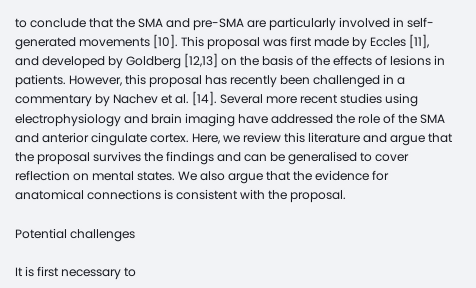to conclude that the SMA and pre-SMA are particularly involved in self-generated movements [10]. This proposal was first made by Eccles [11], and developed by Goldberg [12,13] on the basis of the effects of lesions in patients. However, this proposal has recently been challenged in a commentary by Nachev et al. [14]. Several more recent studies using electrophysiology and brain imaging have addressed the role of the SMA and anterior cingulate cortex. Here, we review this literature and argue that the proposal survives the findings and can be generalised to cover reflection on mental states. We also argue that the evidence for anatomical connections is consistent with the proposal.

Potential challenges

It is first necessary to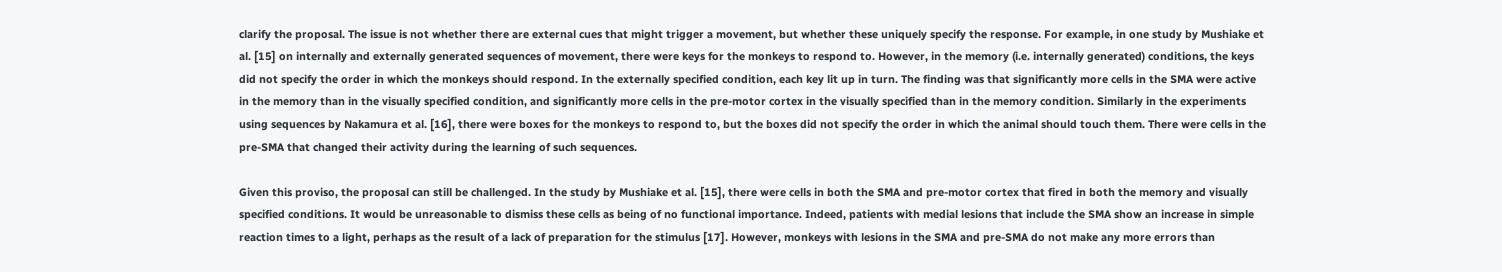clarify the proposal. The issue is not whether there are external cues that might trigger a movement, but whether these uniquely specify the response. For example, in one study by Mushiake et al. [15] on internally and externally generated sequences of movement, there were keys for the monkeys to respond to. However, in the memory (i.e. internally generated) conditions, the keys did not specify the order in which the monkeys should respond. In the externally specified condition, each key lit up in turn. The finding was that significantly more cells in the SMA were active in the memory than in the visually specified condition, and significantly more cells in the pre-motor cortex in the visually specified than in the memory condition. Similarly in the experiments using sequences by Nakamura et al. [16], there were boxes for the monkeys to respond to, but the boxes did not specify the order in which the animal should touch them. There were cells in the pre-SMA that changed their activity during the learning of such sequences.

Given this proviso, the proposal can still be challenged. In the study by Mushiake et al. [15], there were cells in both the SMA and pre-motor cortex that fired in both the memory and visually specified conditions. It would be unreasonable to dismiss these cells as being of no functional importance. Indeed, patients with medial lesions that include the SMA show an increase in simple reaction times to a light, perhaps as the result of a lack of preparation for the stimulus [17]. However, monkeys with lesions in the SMA and pre-SMA do not make any more errors than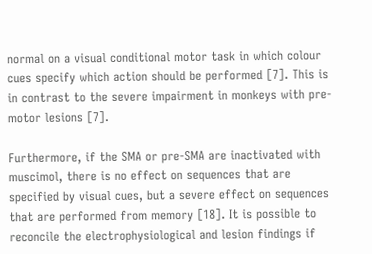normal on a visual conditional motor task in which colour cues specify which action should be performed [7]. This is in contrast to the severe impairment in monkeys with pre-motor lesions [7].

Furthermore, if the SMA or pre-SMA are inactivated with muscimol, there is no effect on sequences that are specified by visual cues, but a severe effect on sequences that are performed from memory [18]. It is possible to reconcile the electrophysiological and lesion findings if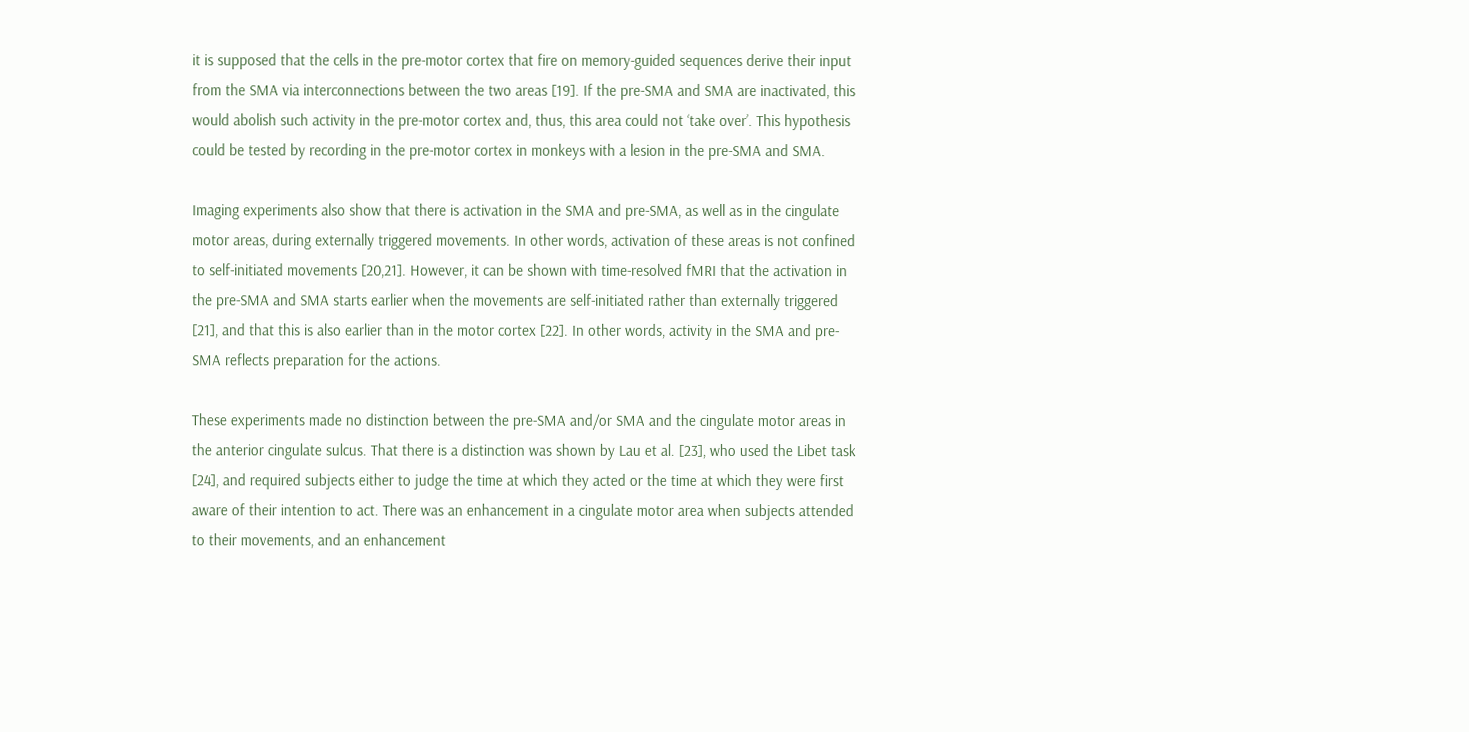it is supposed that the cells in the pre-motor cortex that fire on memory-guided sequences derive their input from the SMA via interconnections between the two areas [19]. If the pre-SMA and SMA are inactivated, this would abolish such activity in the pre-motor cortex and, thus, this area could not ‘take over’. This hypothesis could be tested by recording in the pre-motor cortex in monkeys with a lesion in the pre-SMA and SMA.

Imaging experiments also show that there is activation in the SMA and pre-SMA, as well as in the cingulate motor areas, during externally triggered movements. In other words, activation of these areas is not confined to self-initiated movements [20,21]. However, it can be shown with time-resolved fMRI that the activation in the pre-SMA and SMA starts earlier when the movements are self-initiated rather than externally triggered [21], and that this is also earlier than in the motor cortex [22]. In other words, activity in the SMA and pre-SMA reflects preparation for the actions.

These experiments made no distinction between the pre-SMA and/or SMA and the cingulate motor areas in the anterior cingulate sulcus. That there is a distinction was shown by Lau et al. [23], who used the Libet task [24], and required subjects either to judge the time at which they acted or the time at which they were first aware of their intention to act. There was an enhancement in a cingulate motor area when subjects attended to their movements, and an enhancement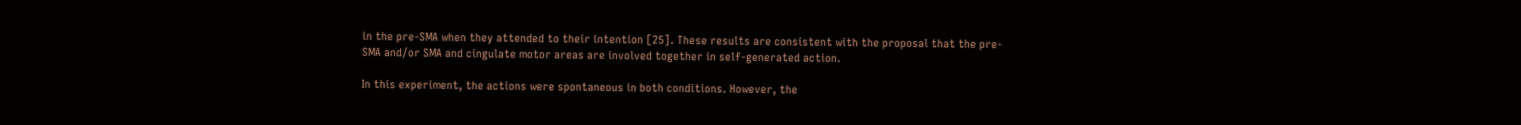in the pre-SMA when they attended to their intention [25]. These results are consistent with the proposal that the pre-SMA and/or SMA and cingulate motor areas are involved together in self-generated action.

In this experiment, the actions were spontaneous in both conditions. However, the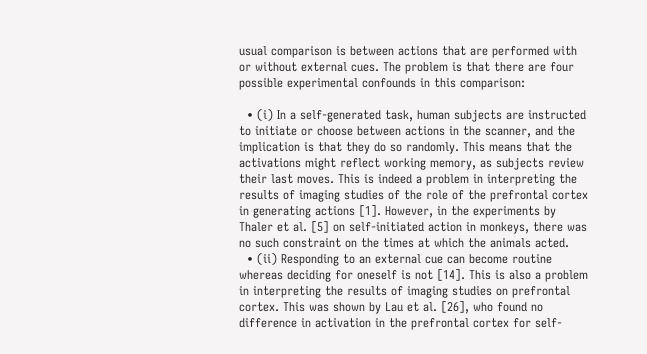usual comparison is between actions that are performed with or without external cues. The problem is that there are four possible experimental confounds in this comparison:

  • (i) In a self-generated task, human subjects are instructed to initiate or choose between actions in the scanner, and the implication is that they do so randomly. This means that the activations might reflect working memory, as subjects review their last moves. This is indeed a problem in interpreting the results of imaging studies of the role of the prefrontal cortex in generating actions [1]. However, in the experiments by Thaler et al. [5] on self-initiated action in monkeys, there was no such constraint on the times at which the animals acted.
  • (ii) Responding to an external cue can become routine whereas deciding for oneself is not [14]. This is also a problem in interpreting the results of imaging studies on prefrontal cortex. This was shown by Lau et al. [26], who found no difference in activation in the prefrontal cortex for self-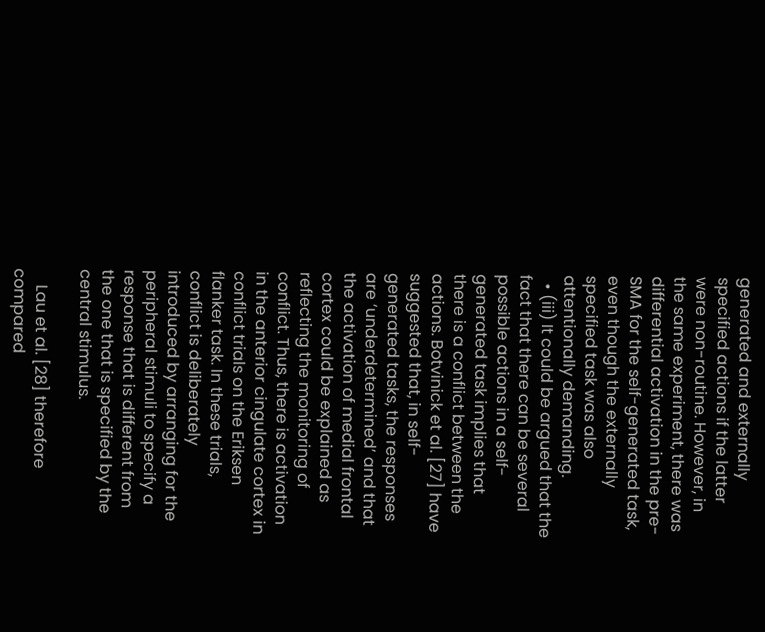generated and externally specified actions if the latter were non-routine. However, in the same experiment, there was differential activation in the pre-SMA for the self-generated task, even though the externally specified task was also attentionally demanding.
  • (iii) It could be argued that the fact that there can be several possible actions in a self-generated task implies that there is a conflict between the actions. Botvinick et al. [27] have suggested that, in self-generated tasks, the responses are ‘underdetermined’ and that the activation of medial frontal cortex could be explained as reflecting the monitoring of conflict. Thus, there is activation in the anterior cingulate cortex in conflict trials on the Eriksen flanker task. In these trials, conflict is deliberately introduced by arranging for the peripheral stimuli to specify a response that is different from the one that is specified by the central stimulus.

    Lau et al. [28] therefore compared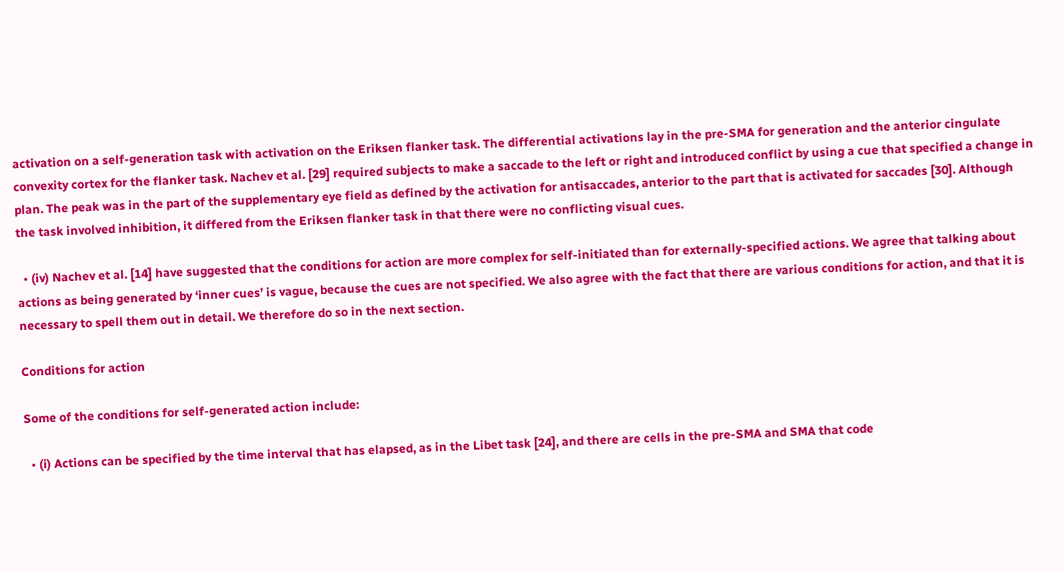activation on a self-generation task with activation on the Eriksen flanker task. The differential activations lay in the pre-SMA for generation and the anterior cingulate convexity cortex for the flanker task. Nachev et al. [29] required subjects to make a saccade to the left or right and introduced conflict by using a cue that specified a change in plan. The peak was in the part of the supplementary eye field as defined by the activation for antisaccades, anterior to the part that is activated for saccades [30]. Although the task involved inhibition, it differed from the Eriksen flanker task in that there were no conflicting visual cues.

  • (iv) Nachev et al. [14] have suggested that the conditions for action are more complex for self-initiated than for externally-specified actions. We agree that talking about actions as being generated by ‘inner cues’ is vague, because the cues are not specified. We also agree with the fact that there are various conditions for action, and that it is necessary to spell them out in detail. We therefore do so in the next section.

Conditions for action

Some of the conditions for self-generated action include:

  • (i) Actions can be specified by the time interval that has elapsed, as in the Libet task [24], and there are cells in the pre-SMA and SMA that code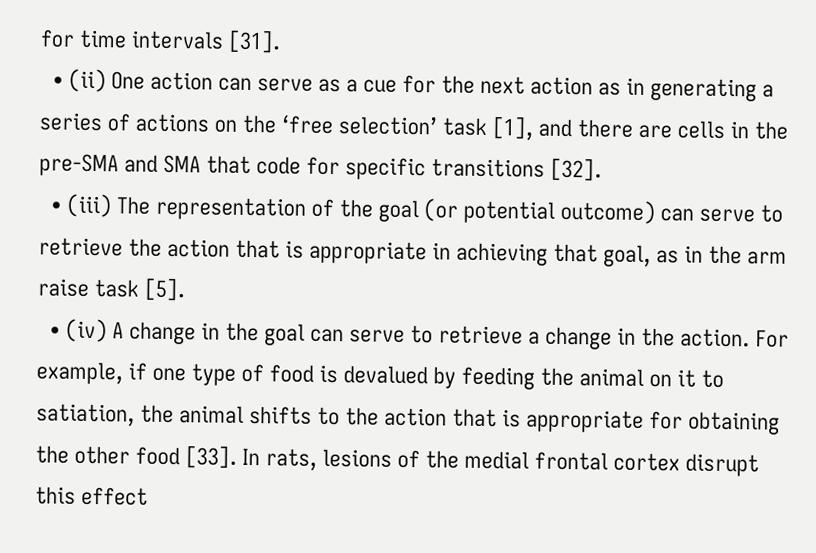for time intervals [31].
  • (ii) One action can serve as a cue for the next action as in generating a series of actions on the ‘free selection’ task [1], and there are cells in the pre-SMA and SMA that code for specific transitions [32].
  • (iii) The representation of the goal (or potential outcome) can serve to retrieve the action that is appropriate in achieving that goal, as in the arm raise task [5].
  • (iv) A change in the goal can serve to retrieve a change in the action. For example, if one type of food is devalued by feeding the animal on it to satiation, the animal shifts to the action that is appropriate for obtaining the other food [33]. In rats, lesions of the medial frontal cortex disrupt this effect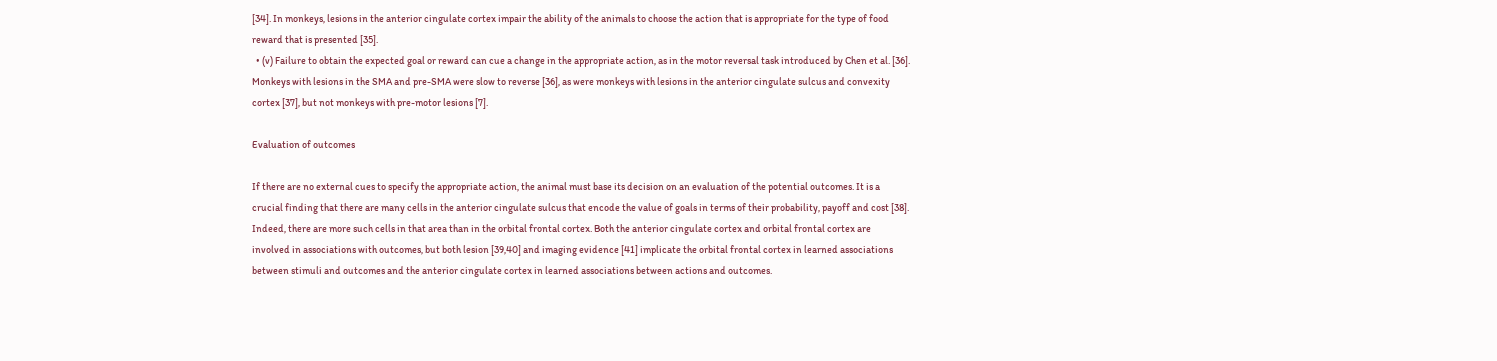[34]. In monkeys, lesions in the anterior cingulate cortex impair the ability of the animals to choose the action that is appropriate for the type of food reward that is presented [35].
  • (v) Failure to obtain the expected goal or reward can cue a change in the appropriate action, as in the motor reversal task introduced by Chen et al. [36]. Monkeys with lesions in the SMA and pre-SMA were slow to reverse [36], as were monkeys with lesions in the anterior cingulate sulcus and convexity cortex [37], but not monkeys with pre-motor lesions [7].

Evaluation of outcomes

If there are no external cues to specify the appropriate action, the animal must base its decision on an evaluation of the potential outcomes. It is a crucial finding that there are many cells in the anterior cingulate sulcus that encode the value of goals in terms of their probability, payoff and cost [38]. Indeed, there are more such cells in that area than in the orbital frontal cortex. Both the anterior cingulate cortex and orbital frontal cortex are involved in associations with outcomes, but both lesion [39,40] and imaging evidence [41] implicate the orbital frontal cortex in learned associations between stimuli and outcomes and the anterior cingulate cortex in learned associations between actions and outcomes.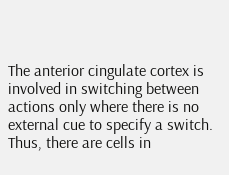The anterior cingulate cortex is involved in switching between actions only where there is no external cue to specify a switch. Thus, there are cells in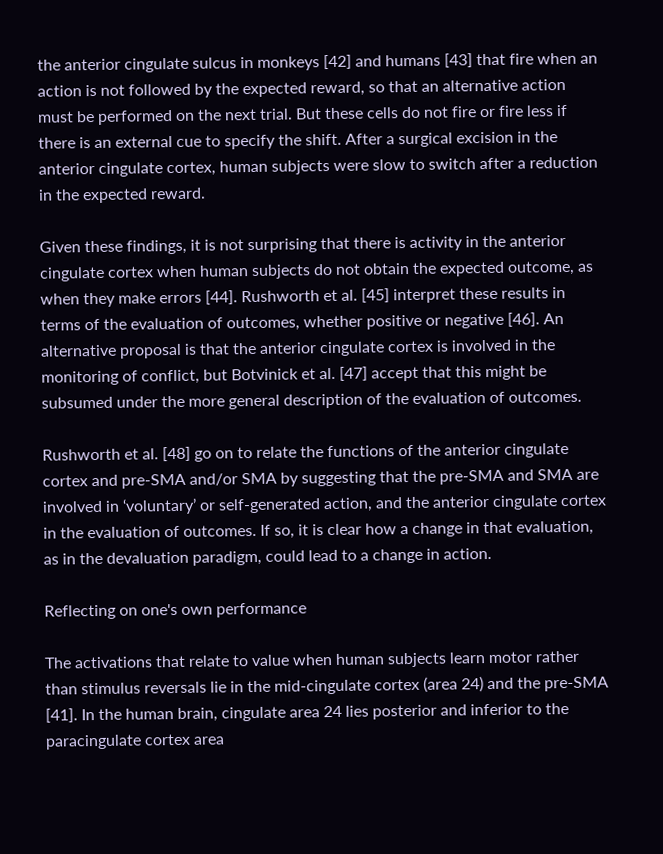the anterior cingulate sulcus in monkeys [42] and humans [43] that fire when an action is not followed by the expected reward, so that an alternative action must be performed on the next trial. But these cells do not fire or fire less if there is an external cue to specify the shift. After a surgical excision in the anterior cingulate cortex, human subjects were slow to switch after a reduction in the expected reward.

Given these findings, it is not surprising that there is activity in the anterior cingulate cortex when human subjects do not obtain the expected outcome, as when they make errors [44]. Rushworth et al. [45] interpret these results in terms of the evaluation of outcomes, whether positive or negative [46]. An alternative proposal is that the anterior cingulate cortex is involved in the monitoring of conflict, but Botvinick et al. [47] accept that this might be subsumed under the more general description of the evaluation of outcomes.

Rushworth et al. [48] go on to relate the functions of the anterior cingulate cortex and pre-SMA and/or SMA by suggesting that the pre-SMA and SMA are involved in ‘voluntary’ or self-generated action, and the anterior cingulate cortex in the evaluation of outcomes. If so, it is clear how a change in that evaluation, as in the devaluation paradigm, could lead to a change in action.

Reflecting on one's own performance

The activations that relate to value when human subjects learn motor rather than stimulus reversals lie in the mid-cingulate cortex (area 24) and the pre-SMA [41]. In the human brain, cingulate area 24 lies posterior and inferior to the paracingulate cortex area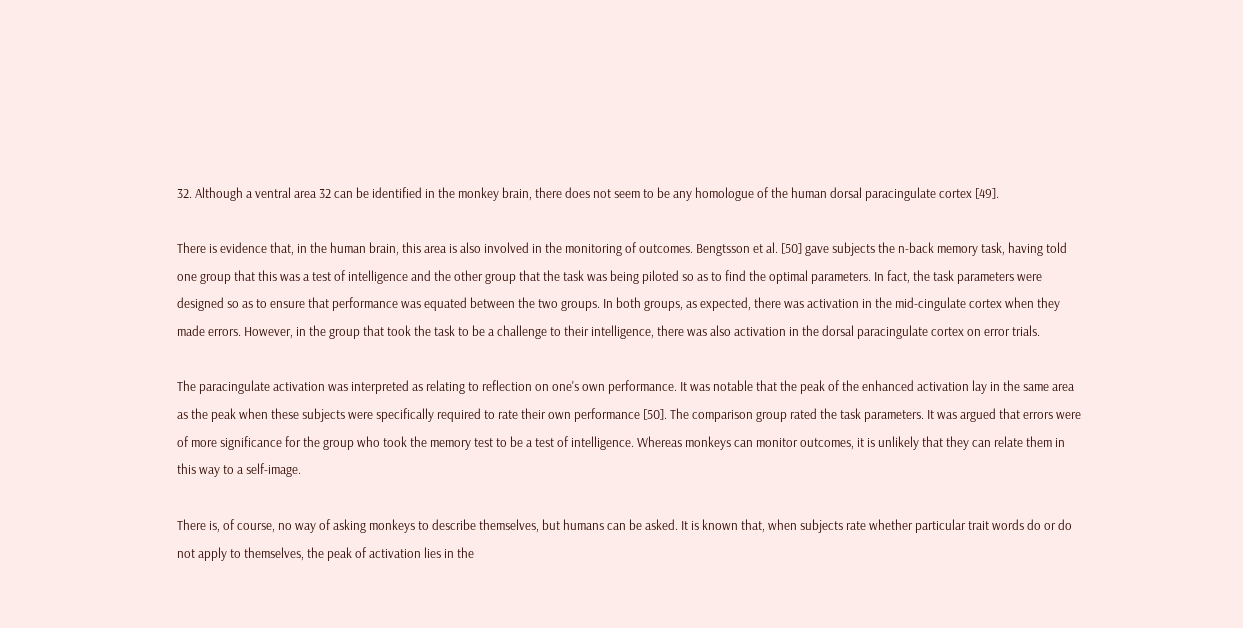32. Although a ventral area 32 can be identified in the monkey brain, there does not seem to be any homologue of the human dorsal paracingulate cortex [49].

There is evidence that, in the human brain, this area is also involved in the monitoring of outcomes. Bengtsson et al. [50] gave subjects the n-back memory task, having told one group that this was a test of intelligence and the other group that the task was being piloted so as to find the optimal parameters. In fact, the task parameters were designed so as to ensure that performance was equated between the two groups. In both groups, as expected, there was activation in the mid-cingulate cortex when they made errors. However, in the group that took the task to be a challenge to their intelligence, there was also activation in the dorsal paracingulate cortex on error trials.

The paracingulate activation was interpreted as relating to reflection on one's own performance. It was notable that the peak of the enhanced activation lay in the same area as the peak when these subjects were specifically required to rate their own performance [50]. The comparison group rated the task parameters. It was argued that errors were of more significance for the group who took the memory test to be a test of intelligence. Whereas monkeys can monitor outcomes, it is unlikely that they can relate them in this way to a self-image.

There is, of course, no way of asking monkeys to describe themselves, but humans can be asked. It is known that, when subjects rate whether particular trait words do or do not apply to themselves, the peak of activation lies in the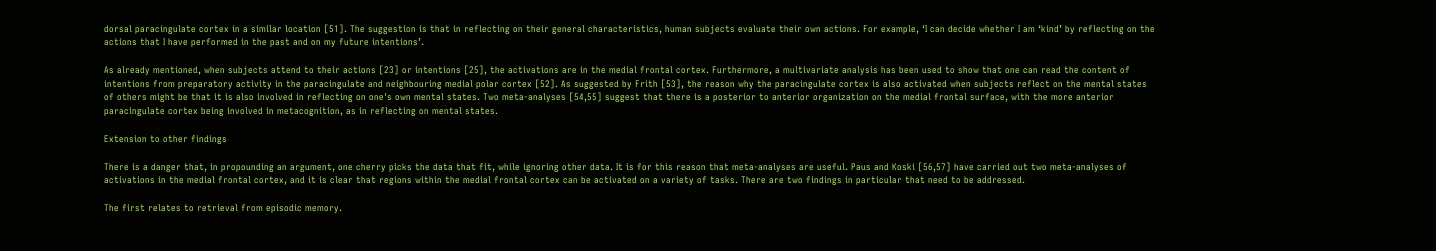dorsal paracingulate cortex in a similar location [51]. The suggestion is that in reflecting on their general characteristics, human subjects evaluate their own actions. For example, ‘I can decide whether I am ‘kind’ by reflecting on the actions that I have performed in the past and on my future intentions’.

As already mentioned, when subjects attend to their actions [23] or intentions [25], the activations are in the medial frontal cortex. Furthermore, a multivariate analysis has been used to show that one can read the content of intentions from preparatory activity in the paracingulate and neighbouring medial polar cortex [52]. As suggested by Frith [53], the reason why the paracingulate cortex is also activated when subjects reflect on the mental states of others might be that it is also involved in reflecting on one's own mental states. Two meta-analyses [54,55] suggest that there is a posterior to anterior organization on the medial frontal surface, with the more anterior paracingulate cortex being involved in metacognition, as in reflecting on mental states.

Extension to other findings

There is a danger that, in propounding an argument, one cherry picks the data that fit, while ignoring other data. It is for this reason that meta-analyses are useful. Paus and Koski [56,57] have carried out two meta-analyses of activations in the medial frontal cortex, and it is clear that regions within the medial frontal cortex can be activated on a variety of tasks. There are two findings in particular that need to be addressed.

The first relates to retrieval from episodic memory.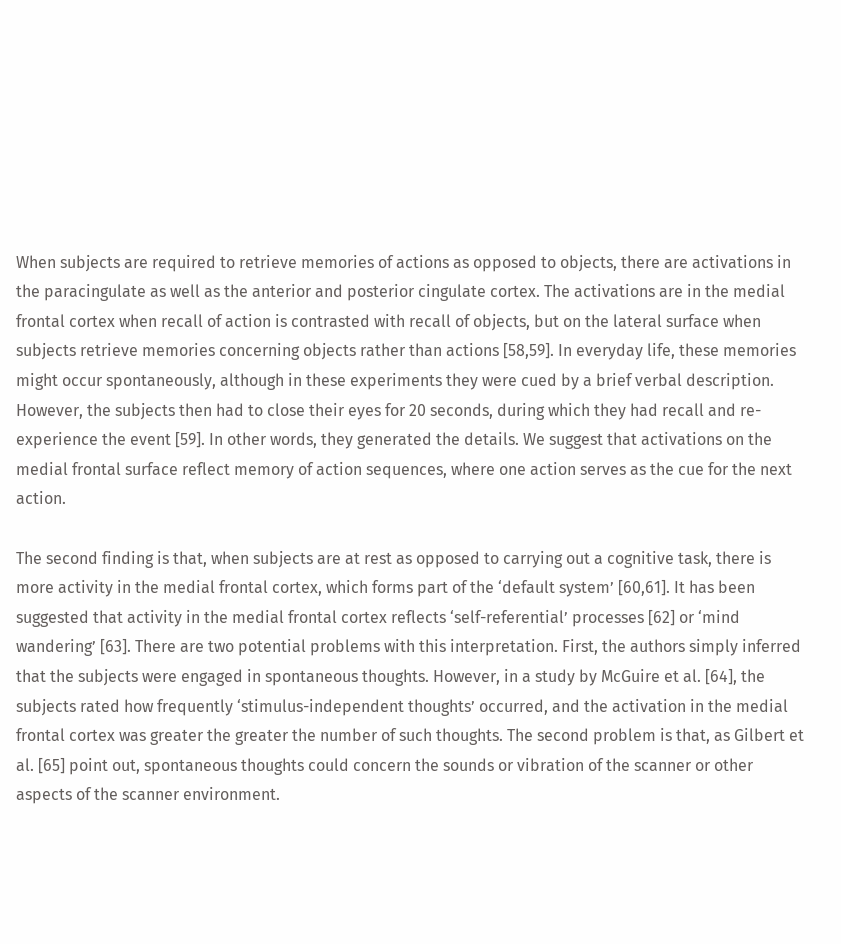When subjects are required to retrieve memories of actions as opposed to objects, there are activations in the paracingulate as well as the anterior and posterior cingulate cortex. The activations are in the medial frontal cortex when recall of action is contrasted with recall of objects, but on the lateral surface when subjects retrieve memories concerning objects rather than actions [58,59]. In everyday life, these memories might occur spontaneously, although in these experiments they were cued by a brief verbal description. However, the subjects then had to close their eyes for 20 seconds, during which they had recall and re-experience the event [59]. In other words, they generated the details. We suggest that activations on the medial frontal surface reflect memory of action sequences, where one action serves as the cue for the next action.

The second finding is that, when subjects are at rest as opposed to carrying out a cognitive task, there is more activity in the medial frontal cortex, which forms part of the ‘default system’ [60,61]. It has been suggested that activity in the medial frontal cortex reflects ‘self-referential’ processes [62] or ‘mind wandering’ [63]. There are two potential problems with this interpretation. First, the authors simply inferred that the subjects were engaged in spontaneous thoughts. However, in a study by McGuire et al. [64], the subjects rated how frequently ‘stimulus-independent thoughts’ occurred, and the activation in the medial frontal cortex was greater the greater the number of such thoughts. The second problem is that, as Gilbert et al. [65] point out, spontaneous thoughts could concern the sounds or vibration of the scanner or other aspects of the scanner environment.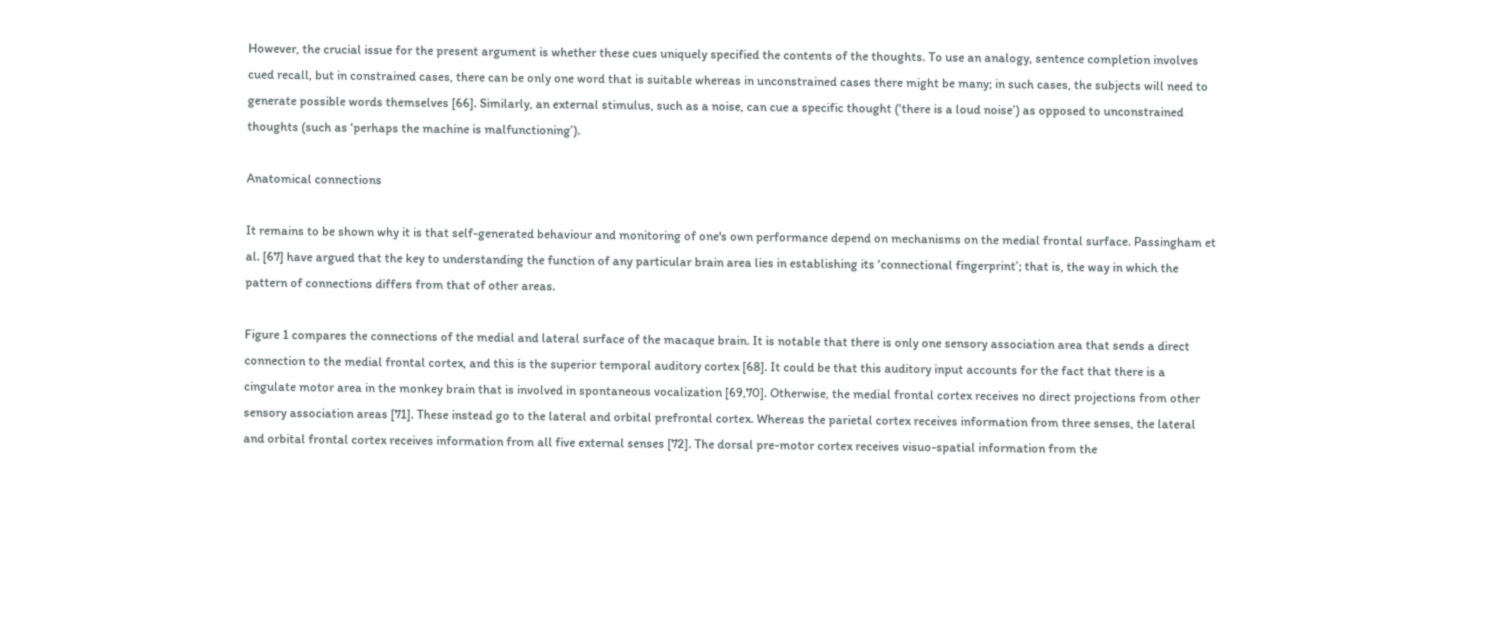However, the crucial issue for the present argument is whether these cues uniquely specified the contents of the thoughts. To use an analogy, sentence completion involves cued recall, but in constrained cases, there can be only one word that is suitable whereas in unconstrained cases there might be many; in such cases, the subjects will need to generate possible words themselves [66]. Similarly, an external stimulus, such as a noise, can cue a specific thought (‘there is a loud noise’) as opposed to unconstrained thoughts (such as ‘perhaps the machine is malfunctioning’).

Anatomical connections

It remains to be shown why it is that self-generated behaviour and monitoring of one's own performance depend on mechanisms on the medial frontal surface. Passingham et al. [67] have argued that the key to understanding the function of any particular brain area lies in establishing its ‘connectional fingerprint’; that is, the way in which the pattern of connections differs from that of other areas.

Figure 1 compares the connections of the medial and lateral surface of the macaque brain. It is notable that there is only one sensory association area that sends a direct connection to the medial frontal cortex, and this is the superior temporal auditory cortex [68]. It could be that this auditory input accounts for the fact that there is a cingulate motor area in the monkey brain that is involved in spontaneous vocalization [69,70]. Otherwise, the medial frontal cortex receives no direct projections from other sensory association areas [71]. These instead go to the lateral and orbital prefrontal cortex. Whereas the parietal cortex receives information from three senses, the lateral and orbital frontal cortex receives information from all five external senses [72]. The dorsal pre-motor cortex receives visuo-spatial information from the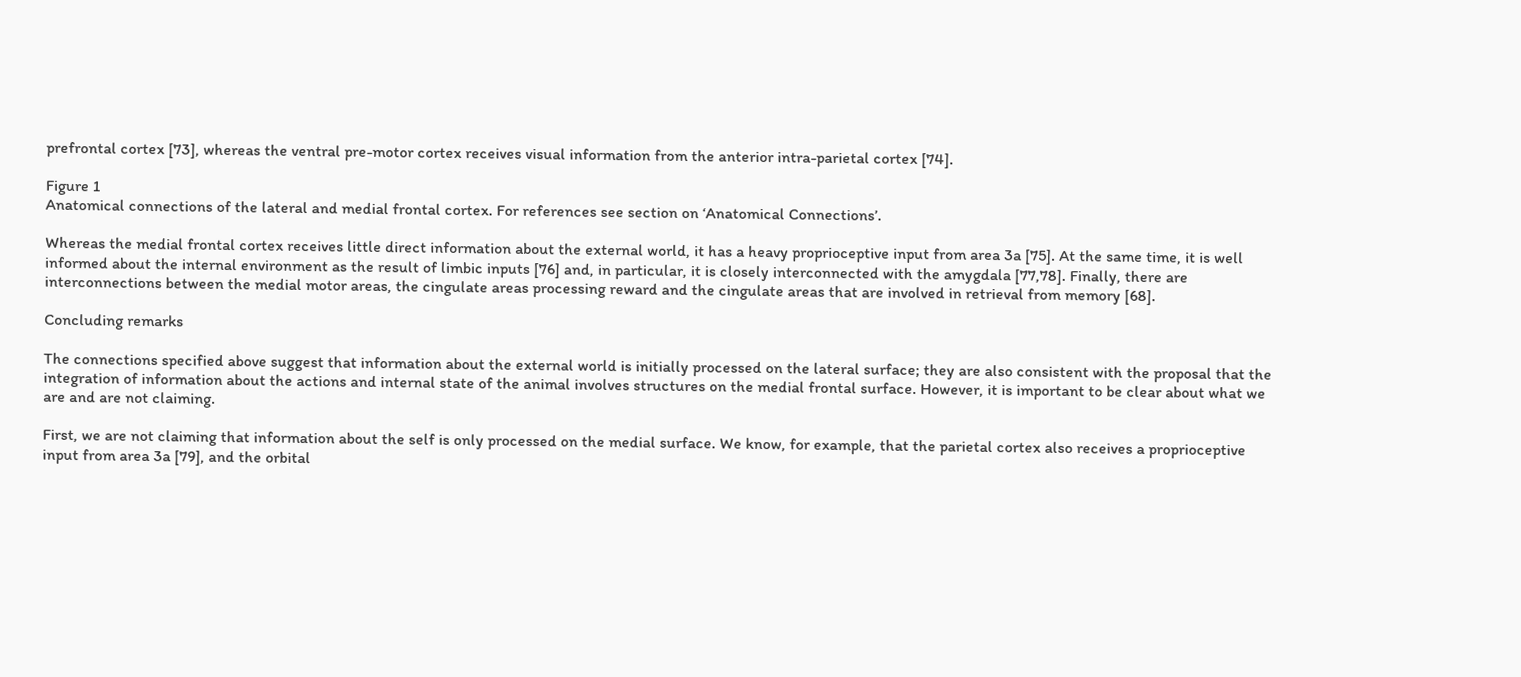prefrontal cortex [73], whereas the ventral pre-motor cortex receives visual information from the anterior intra-parietal cortex [74].

Figure 1
Anatomical connections of the lateral and medial frontal cortex. For references see section on ‘Anatomical Connections’.

Whereas the medial frontal cortex receives little direct information about the external world, it has a heavy proprioceptive input from area 3a [75]. At the same time, it is well informed about the internal environment as the result of limbic inputs [76] and, in particular, it is closely interconnected with the amygdala [77,78]. Finally, there are interconnections between the medial motor areas, the cingulate areas processing reward and the cingulate areas that are involved in retrieval from memory [68].

Concluding remarks

The connections specified above suggest that information about the external world is initially processed on the lateral surface; they are also consistent with the proposal that the integration of information about the actions and internal state of the animal involves structures on the medial frontal surface. However, it is important to be clear about what we are and are not claiming.

First, we are not claiming that information about the self is only processed on the medial surface. We know, for example, that the parietal cortex also receives a proprioceptive input from area 3a [79], and the orbital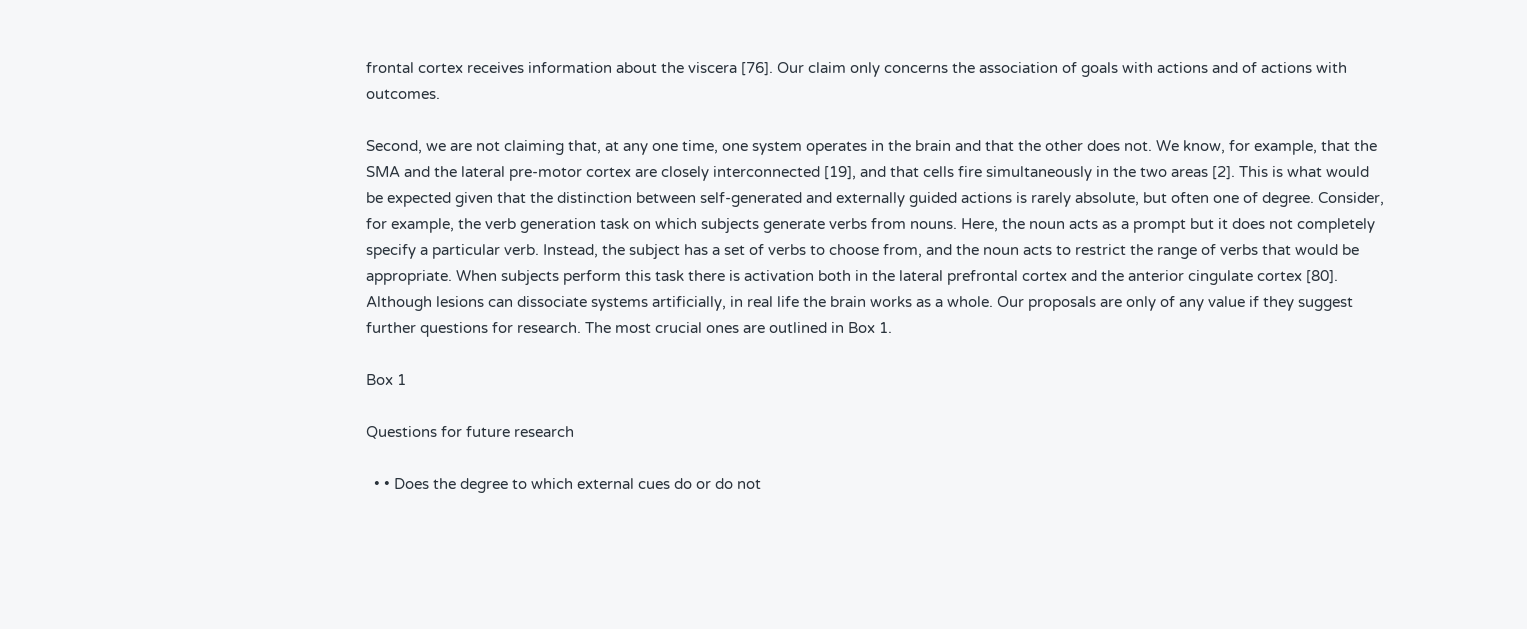frontal cortex receives information about the viscera [76]. Our claim only concerns the association of goals with actions and of actions with outcomes.

Second, we are not claiming that, at any one time, one system operates in the brain and that the other does not. We know, for example, that the SMA and the lateral pre-motor cortex are closely interconnected [19], and that cells fire simultaneously in the two areas [2]. This is what would be expected given that the distinction between self-generated and externally guided actions is rarely absolute, but often one of degree. Consider, for example, the verb generation task on which subjects generate verbs from nouns. Here, the noun acts as a prompt but it does not completely specify a particular verb. Instead, the subject has a set of verbs to choose from, and the noun acts to restrict the range of verbs that would be appropriate. When subjects perform this task there is activation both in the lateral prefrontal cortex and the anterior cingulate cortex [80]. Although lesions can dissociate systems artificially, in real life the brain works as a whole. Our proposals are only of any value if they suggest further questions for research. The most crucial ones are outlined in Box 1.

Box 1

Questions for future research

  • • Does the degree to which external cues do or do not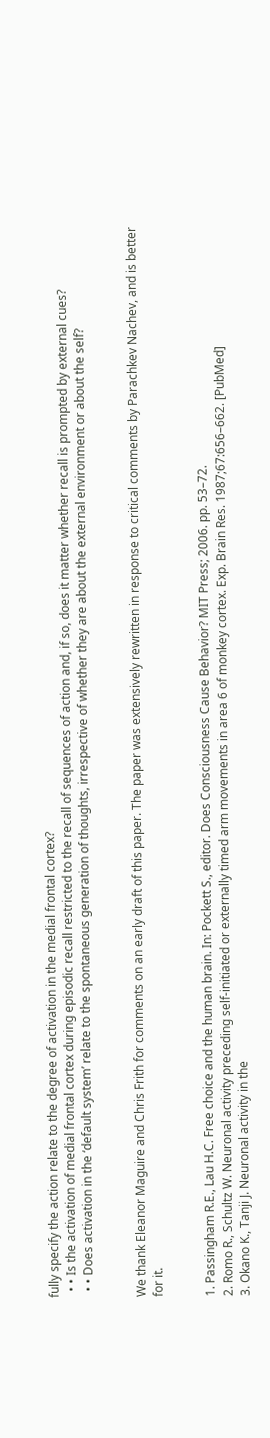fully specify the action relate to the degree of activation in the medial frontal cortex?
  • • Is the activation of medial frontal cortex during episodic recall restricted to the recall of sequences of action and, if so, does it matter whether recall is prompted by external cues?
  • • Does activation in the ‘default system’ relate to the spontaneous generation of thoughts, irrespective of whether they are about the external environment or about the self?


We thank Eleanor Maguire and Chris Frith for comments on an early draft of this paper. The paper was extensively rewritten in response to critical comments by Parachkev Nachev, and is better for it.


1. Passingham R.E., Lau H.C. Free choice and the human brain. In: Pockett S., editor. Does Consciousness Cause Behavior? MIT Press; 2006. pp. 53–72.
2. Romo R., Schultz W. Neuronal activity preceding self-initiated or externally timed arm movements in area 6 of monkey cortex. Exp. Brain Res. 1987;67:656–662. [PubMed]
3. Okano K., Tanji J. Neuronal activity in the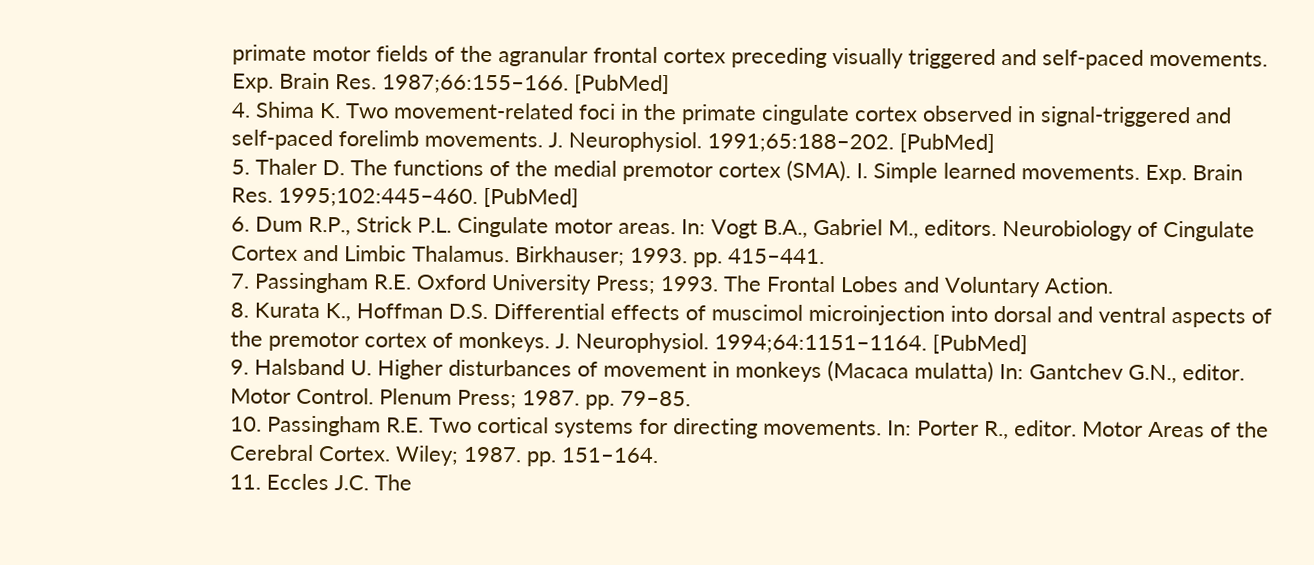primate motor fields of the agranular frontal cortex preceding visually triggered and self-paced movements. Exp. Brain Res. 1987;66:155–166. [PubMed]
4. Shima K. Two movement-related foci in the primate cingulate cortex observed in signal-triggered and self-paced forelimb movements. J. Neurophysiol. 1991;65:188–202. [PubMed]
5. Thaler D. The functions of the medial premotor cortex (SMA). I. Simple learned movements. Exp. Brain Res. 1995;102:445–460. [PubMed]
6. Dum R.P., Strick P.L. Cingulate motor areas. In: Vogt B.A., Gabriel M., editors. Neurobiology of Cingulate Cortex and Limbic Thalamus. Birkhauser; 1993. pp. 415–441.
7. Passingham R.E. Oxford University Press; 1993. The Frontal Lobes and Voluntary Action.
8. Kurata K., Hoffman D.S. Differential effects of muscimol microinjection into dorsal and ventral aspects of the premotor cortex of monkeys. J. Neurophysiol. 1994;64:1151–1164. [PubMed]
9. Halsband U. Higher disturbances of movement in monkeys (Macaca mulatta) In: Gantchev G.N., editor. Motor Control. Plenum Press; 1987. pp. 79–85.
10. Passingham R.E. Two cortical systems for directing movements. In: Porter R., editor. Motor Areas of the Cerebral Cortex. Wiley; 1987. pp. 151–164.
11. Eccles J.C. The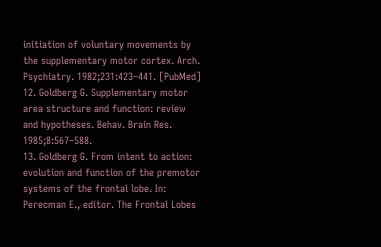initiation of voluntary movements by the supplementary motor cortex. Arch. Psychiatry. 1982;231:423–441. [PubMed]
12. Goldberg G. Supplementary motor area structure and function: review and hypotheses. Behav. Brain Res. 1985;8:567–588.
13. Goldberg G. From intent to action: evolution and function of the premotor systems of the frontal lobe. In: Perecman E., editor. The Frontal Lobes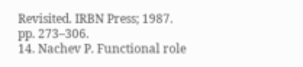Revisited. IRBN Press; 1987. pp. 273–306.
14. Nachev P. Functional role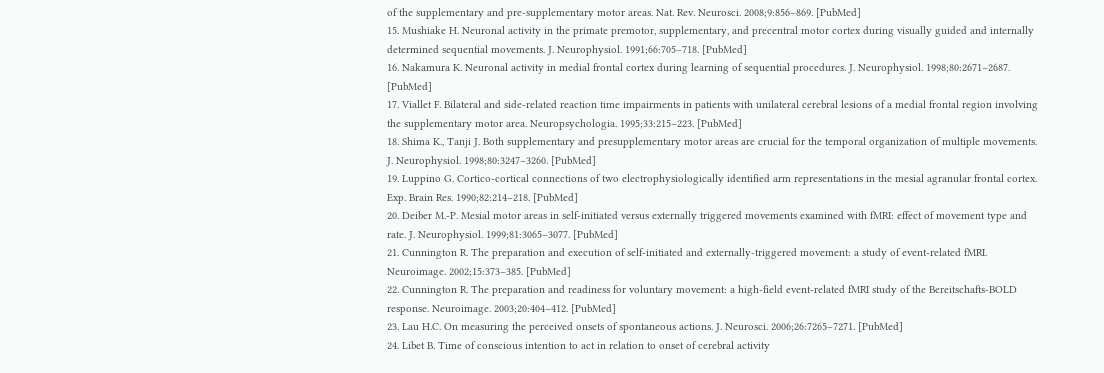of the supplementary and pre-supplementary motor areas. Nat. Rev. Neurosci. 2008;9:856–869. [PubMed]
15. Mushiake H. Neuronal activity in the primate premotor, supplementary, and precentral motor cortex during visually guided and internally determined sequential movements. J. Neurophysiol. 1991;66:705–718. [PubMed]
16. Nakamura K. Neuronal activity in medial frontal cortex during learning of sequential procedures. J. Neurophysiol. 1998;80:2671–2687. [PubMed]
17. Viallet F. Bilateral and side-related reaction time impairments in patients with unilateral cerebral lesions of a medial frontal region involving the supplementary motor area. Neuropsychologia. 1995;33:215–223. [PubMed]
18. Shima K., Tanji J. Both supplementary and presupplementary motor areas are crucial for the temporal organization of multiple movements. J. Neurophysiol. 1998;80:3247–3260. [PubMed]
19. Luppino G. Cortico-cortical connections of two electrophysiologically identified arm representations in the mesial agranular frontal cortex. Exp. Brain Res. 1990;82:214–218. [PubMed]
20. Deiber M.-P. Mesial motor areas in self-initiated versus externally triggered movements examined with fMRI: effect of movement type and rate. J. Neurophysiol. 1999;81:3065–3077. [PubMed]
21. Cunnington R. The preparation and execution of self-initiated and externally-triggered movement: a study of event-related fMRI. Neuroimage. 2002;15:373–385. [PubMed]
22. Cunnington R. The preparation and readiness for voluntary movement: a high-field event-related fMRI study of the Bereitschafts-BOLD response. Neuroimage. 2003;20:404–412. [PubMed]
23. Lau H.C. On measuring the perceived onsets of spontaneous actions. J. Neurosci. 2006;26:7265–7271. [PubMed]
24. Libet B. Time of conscious intention to act in relation to onset of cerebral activity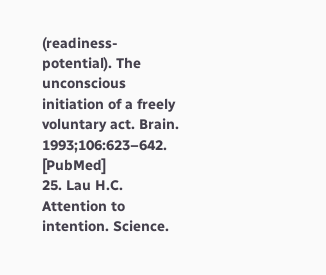(readiness-potential). The unconscious initiation of a freely voluntary act. Brain. 1993;106:623–642. [PubMed]
25. Lau H.C. Attention to intention. Science.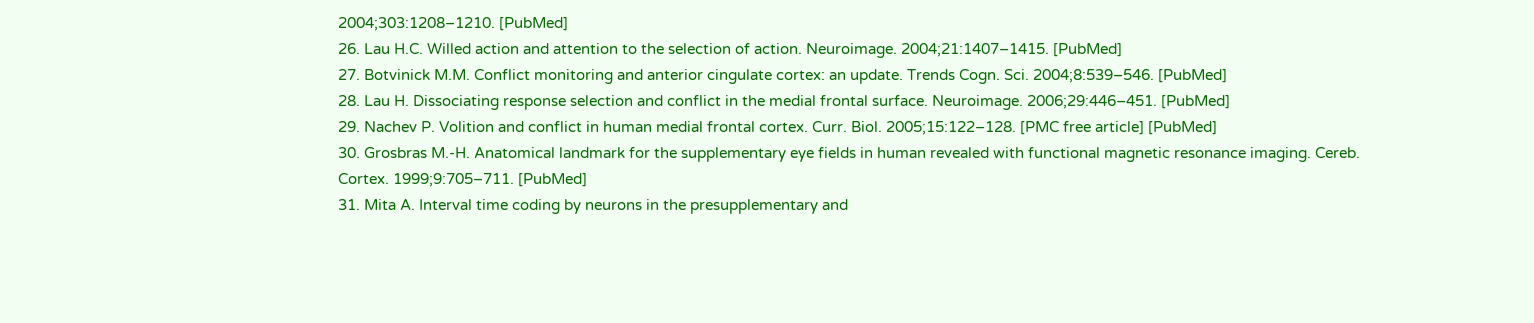2004;303:1208–1210. [PubMed]
26. Lau H.C. Willed action and attention to the selection of action. Neuroimage. 2004;21:1407–1415. [PubMed]
27. Botvinick M.M. Conflict monitoring and anterior cingulate cortex: an update. Trends Cogn. Sci. 2004;8:539–546. [PubMed]
28. Lau H. Dissociating response selection and conflict in the medial frontal surface. Neuroimage. 2006;29:446–451. [PubMed]
29. Nachev P. Volition and conflict in human medial frontal cortex. Curr. Biol. 2005;15:122–128. [PMC free article] [PubMed]
30. Grosbras M.-H. Anatomical landmark for the supplementary eye fields in human revealed with functional magnetic resonance imaging. Cereb. Cortex. 1999;9:705–711. [PubMed]
31. Mita A. Interval time coding by neurons in the presupplementary and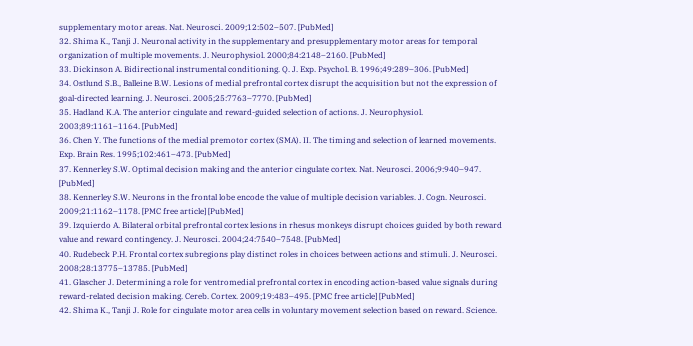supplementary motor areas. Nat. Neurosci. 2009;12:502–507. [PubMed]
32. Shima K., Tanji J. Neuronal activity in the supplementary and presupplementary motor areas for temporal organization of multiple movements. J. Neurophysiol. 2000;84:2148–2160. [PubMed]
33. Dickinson A. Bidirectional instrumental conditioning. Q. J. Exp. Psychol. B. 1996;49:289–306. [PubMed]
34. Ostlund S.B., Balleine B.W. Lesions of medial prefrontal cortex disrupt the acquisition but not the expression of goal-directed learning. J. Neurosci. 2005;25:7763–7770. [PubMed]
35. Hadland K.A. The anterior cingulate and reward-guided selection of actions. J. Neurophysiol. 2003;89:1161–1164. [PubMed]
36. Chen Y. The functions of the medial premotor cortex (SMA). II. The timing and selection of learned movements. Exp. Brain Res. 1995;102:461–473. [PubMed]
37. Kennerley S.W. Optimal decision making and the anterior cingulate cortex. Nat. Neurosci. 2006;9:940–947. [PubMed]
38. Kennerley S.W. Neurons in the frontal lobe encode the value of multiple decision variables. J. Cogn. Neurosci. 2009;21:1162–1178. [PMC free article] [PubMed]
39. Izquierdo A. Bilateral orbital prefrontal cortex lesions in rhesus monkeys disrupt choices guided by both reward value and reward contingency. J. Neurosci. 2004;24:7540–7548. [PubMed]
40. Rudebeck P.H. Frontal cortex subregions play distinct roles in choices between actions and stimuli. J. Neurosci. 2008;28:13775–13785. [PubMed]
41. Glascher J. Determining a role for ventromedial prefrontal cortex in encoding action-based value signals during reward-related decision making. Cereb. Cortex. 2009;19:483–495. [PMC free article] [PubMed]
42. Shima K., Tanji J. Role for cingulate motor area cells in voluntary movement selection based on reward. Science.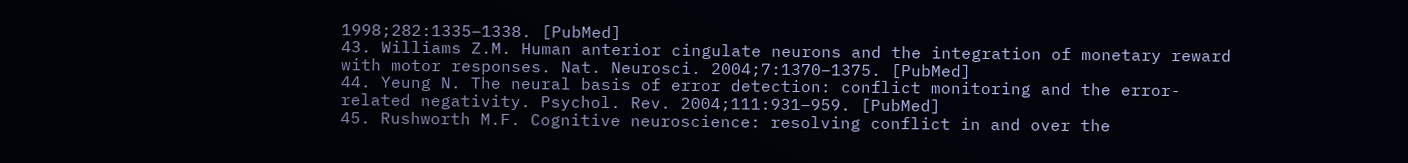1998;282:1335–1338. [PubMed]
43. Williams Z.M. Human anterior cingulate neurons and the integration of monetary reward with motor responses. Nat. Neurosci. 2004;7:1370–1375. [PubMed]
44. Yeung N. The neural basis of error detection: conflict monitoring and the error-related negativity. Psychol. Rev. 2004;111:931–959. [PubMed]
45. Rushworth M.F. Cognitive neuroscience: resolving conflict in and over the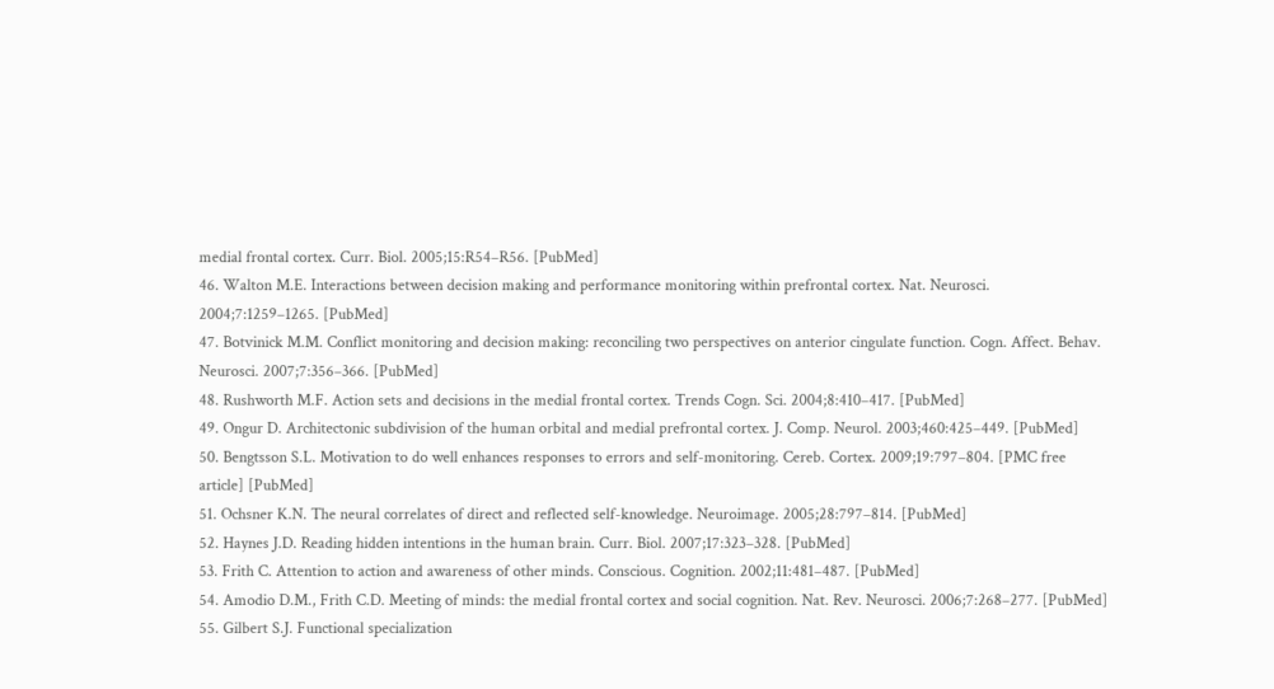medial frontal cortex. Curr. Biol. 2005;15:R54–R56. [PubMed]
46. Walton M.E. Interactions between decision making and performance monitoring within prefrontal cortex. Nat. Neurosci. 2004;7:1259–1265. [PubMed]
47. Botvinick M.M. Conflict monitoring and decision making: reconciling two perspectives on anterior cingulate function. Cogn. Affect. Behav. Neurosci. 2007;7:356–366. [PubMed]
48. Rushworth M.F. Action sets and decisions in the medial frontal cortex. Trends Cogn. Sci. 2004;8:410–417. [PubMed]
49. Ongur D. Architectonic subdivision of the human orbital and medial prefrontal cortex. J. Comp. Neurol. 2003;460:425–449. [PubMed]
50. Bengtsson S.L. Motivation to do well enhances responses to errors and self-monitoring. Cereb. Cortex. 2009;19:797–804. [PMC free article] [PubMed]
51. Ochsner K.N. The neural correlates of direct and reflected self-knowledge. Neuroimage. 2005;28:797–814. [PubMed]
52. Haynes J.D. Reading hidden intentions in the human brain. Curr. Biol. 2007;17:323–328. [PubMed]
53. Frith C. Attention to action and awareness of other minds. Conscious. Cognition. 2002;11:481–487. [PubMed]
54. Amodio D.M., Frith C.D. Meeting of minds: the medial frontal cortex and social cognition. Nat. Rev. Neurosci. 2006;7:268–277. [PubMed]
55. Gilbert S.J. Functional specialization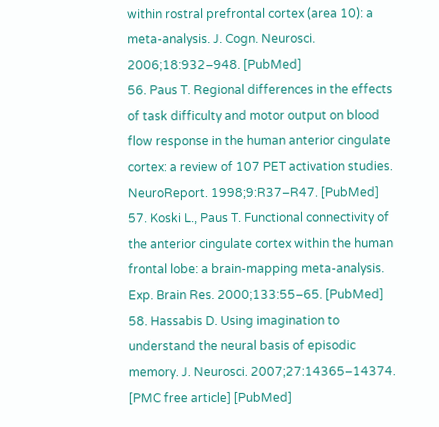within rostral prefrontal cortex (area 10): a meta-analysis. J. Cogn. Neurosci. 2006;18:932–948. [PubMed]
56. Paus T. Regional differences in the effects of task difficulty and motor output on blood flow response in the human anterior cingulate cortex: a review of 107 PET activation studies. NeuroReport. 1998;9:R37–R47. [PubMed]
57. Koski L., Paus T. Functional connectivity of the anterior cingulate cortex within the human frontal lobe: a brain-mapping meta-analysis. Exp. Brain Res. 2000;133:55–65. [PubMed]
58. Hassabis D. Using imagination to understand the neural basis of episodic memory. J. Neurosci. 2007;27:14365–14374. [PMC free article] [PubMed]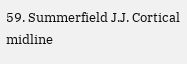59. Summerfield J.J. Cortical midline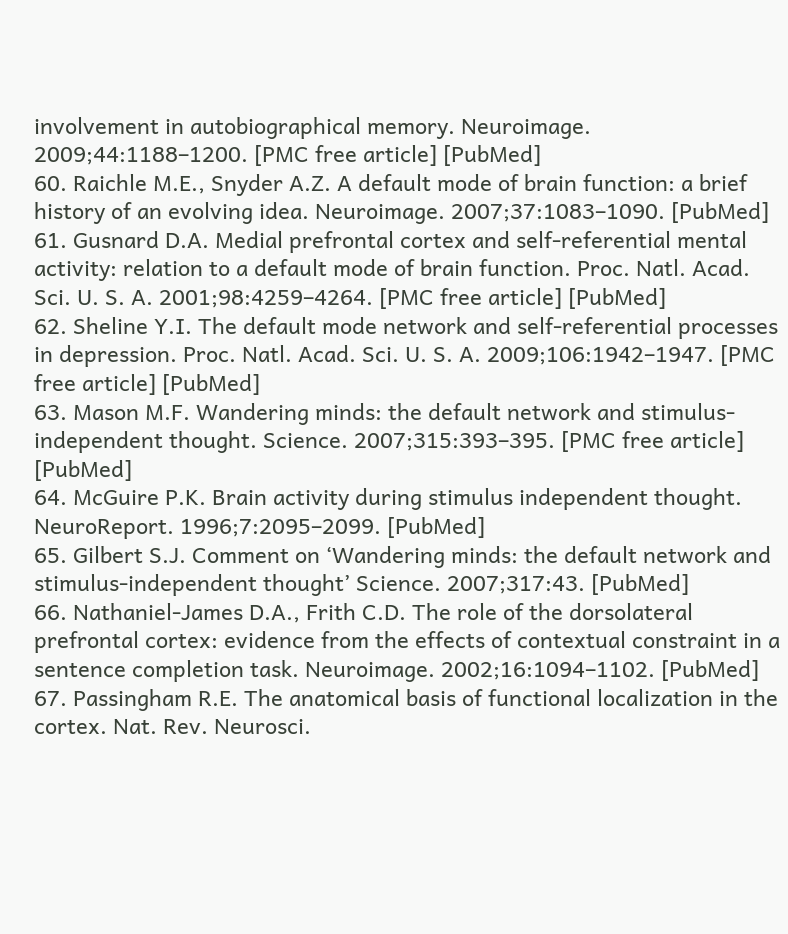involvement in autobiographical memory. Neuroimage. 2009;44:1188–1200. [PMC free article] [PubMed]
60. Raichle M.E., Snyder A.Z. A default mode of brain function: a brief history of an evolving idea. Neuroimage. 2007;37:1083–1090. [PubMed]
61. Gusnard D.A. Medial prefrontal cortex and self-referential mental activity: relation to a default mode of brain function. Proc. Natl. Acad. Sci. U. S. A. 2001;98:4259–4264. [PMC free article] [PubMed]
62. Sheline Y.I. The default mode network and self-referential processes in depression. Proc. Natl. Acad. Sci. U. S. A. 2009;106:1942–1947. [PMC free article] [PubMed]
63. Mason M.F. Wandering minds: the default network and stimulus-independent thought. Science. 2007;315:393–395. [PMC free article] [PubMed]
64. McGuire P.K. Brain activity during stimulus independent thought. NeuroReport. 1996;7:2095–2099. [PubMed]
65. Gilbert S.J. Comment on ‘Wandering minds: the default network and stimulus-independent thought’ Science. 2007;317:43. [PubMed]
66. Nathaniel-James D.A., Frith C.D. The role of the dorsolateral prefrontal cortex: evidence from the effects of contextual constraint in a sentence completion task. Neuroimage. 2002;16:1094–1102. [PubMed]
67. Passingham R.E. The anatomical basis of functional localization in the cortex. Nat. Rev. Neurosci.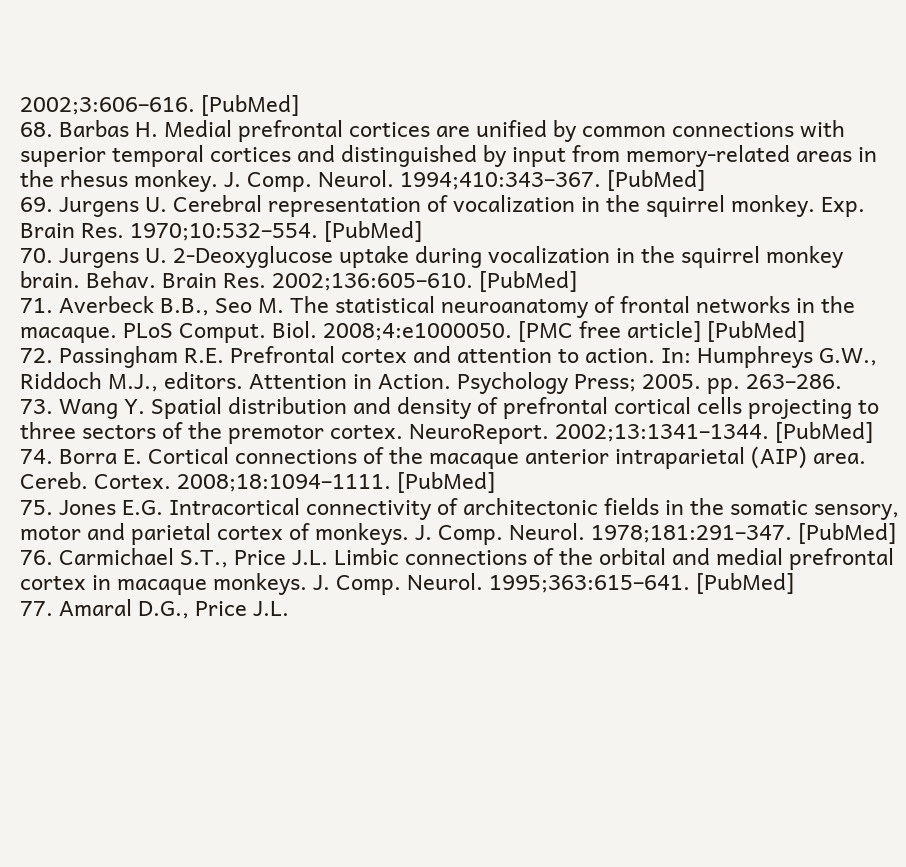2002;3:606–616. [PubMed]
68. Barbas H. Medial prefrontal cortices are unified by common connections with superior temporal cortices and distinguished by input from memory-related areas in the rhesus monkey. J. Comp. Neurol. 1994;410:343–367. [PubMed]
69. Jurgens U. Cerebral representation of vocalization in the squirrel monkey. Exp. Brain Res. 1970;10:532–554. [PubMed]
70. Jurgens U. 2-Deoxyglucose uptake during vocalization in the squirrel monkey brain. Behav. Brain Res. 2002;136:605–610. [PubMed]
71. Averbeck B.B., Seo M. The statistical neuroanatomy of frontal networks in the macaque. PLoS Comput. Biol. 2008;4:e1000050. [PMC free article] [PubMed]
72. Passingham R.E. Prefrontal cortex and attention to action. In: Humphreys G.W., Riddoch M.J., editors. Attention in Action. Psychology Press; 2005. pp. 263–286.
73. Wang Y. Spatial distribution and density of prefrontal cortical cells projecting to three sectors of the premotor cortex. NeuroReport. 2002;13:1341–1344. [PubMed]
74. Borra E. Cortical connections of the macaque anterior intraparietal (AIP) area. Cereb. Cortex. 2008;18:1094–1111. [PubMed]
75. Jones E.G. Intracortical connectivity of architectonic fields in the somatic sensory, motor and parietal cortex of monkeys. J. Comp. Neurol. 1978;181:291–347. [PubMed]
76. Carmichael S.T., Price J.L. Limbic connections of the orbital and medial prefrontal cortex in macaque monkeys. J. Comp. Neurol. 1995;363:615–641. [PubMed]
77. Amaral D.G., Price J.L.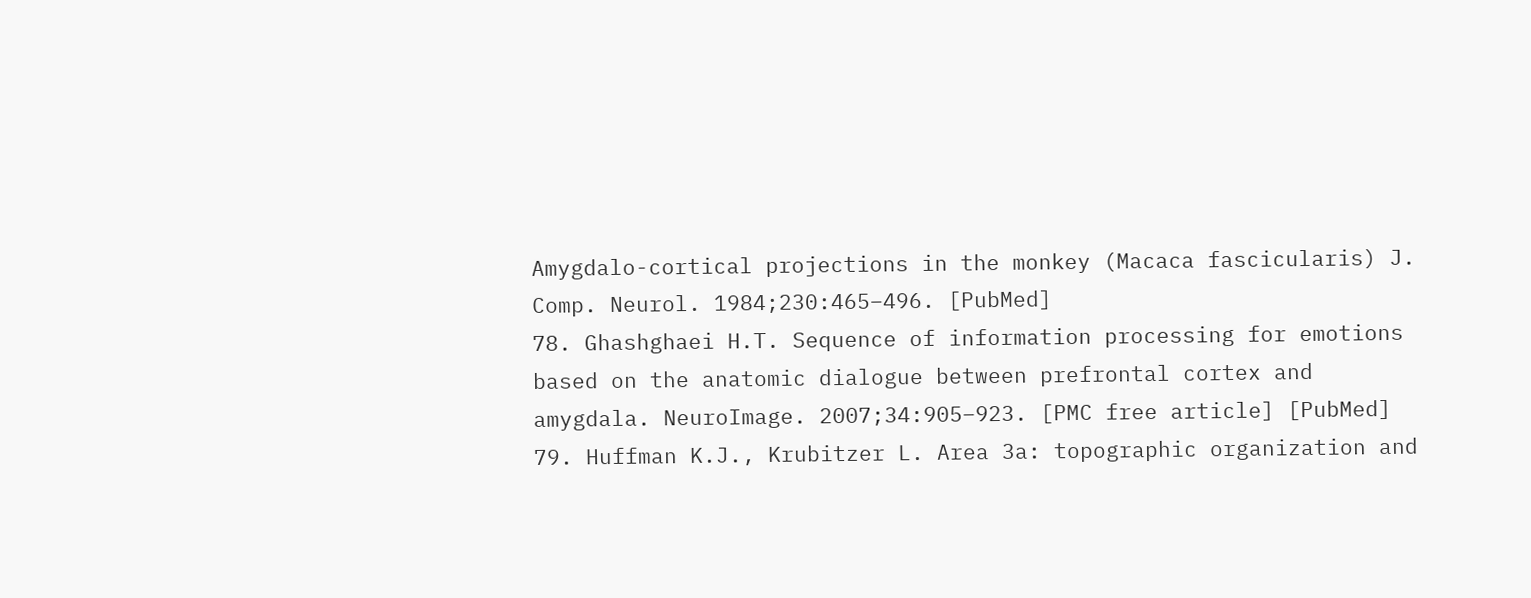Amygdalo-cortical projections in the monkey (Macaca fascicularis) J. Comp. Neurol. 1984;230:465–496. [PubMed]
78. Ghashghaei H.T. Sequence of information processing for emotions based on the anatomic dialogue between prefrontal cortex and amygdala. NeuroImage. 2007;34:905–923. [PMC free article] [PubMed]
79. Huffman K.J., Krubitzer L. Area 3a: topographic organization and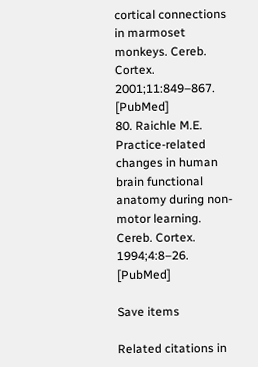cortical connections in marmoset monkeys. Cereb. Cortex. 2001;11:849–867. [PubMed]
80. Raichle M.E. Practice-related changes in human brain functional anatomy during non-motor learning. Cereb. Cortex. 1994;4:8–26. [PubMed]

Save items

Related citations in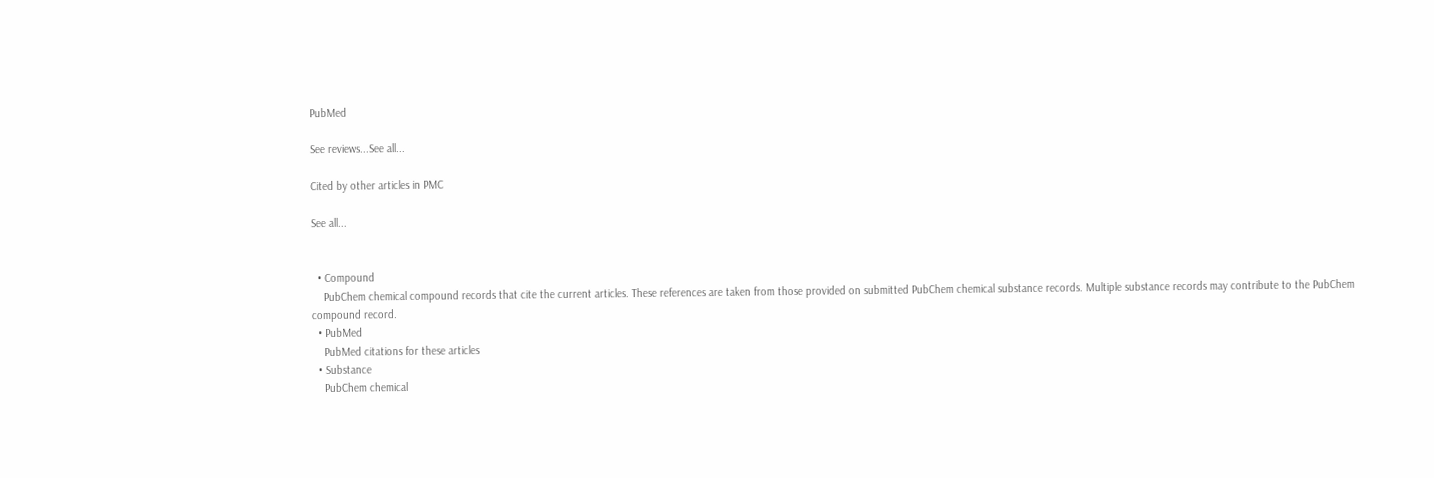PubMed

See reviews...See all...

Cited by other articles in PMC

See all...


  • Compound
    PubChem chemical compound records that cite the current articles. These references are taken from those provided on submitted PubChem chemical substance records. Multiple substance records may contribute to the PubChem compound record.
  • PubMed
    PubMed citations for these articles
  • Substance
    PubChem chemical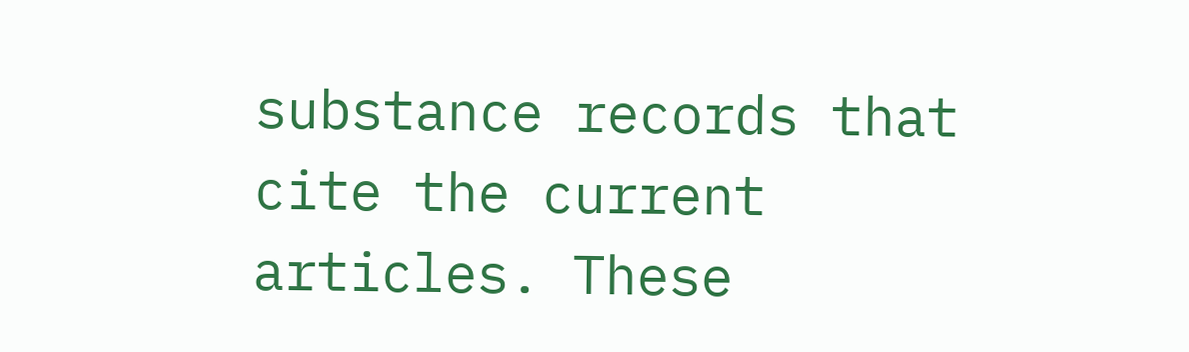substance records that cite the current articles. These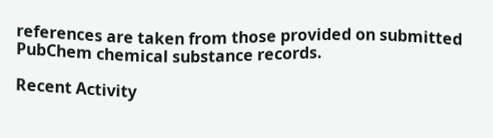references are taken from those provided on submitted PubChem chemical substance records.

Recent Activity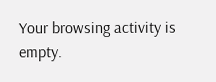Your browsing activity is empty.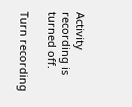Activity recording is turned off.

Turn recording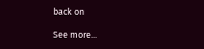back on

See more...